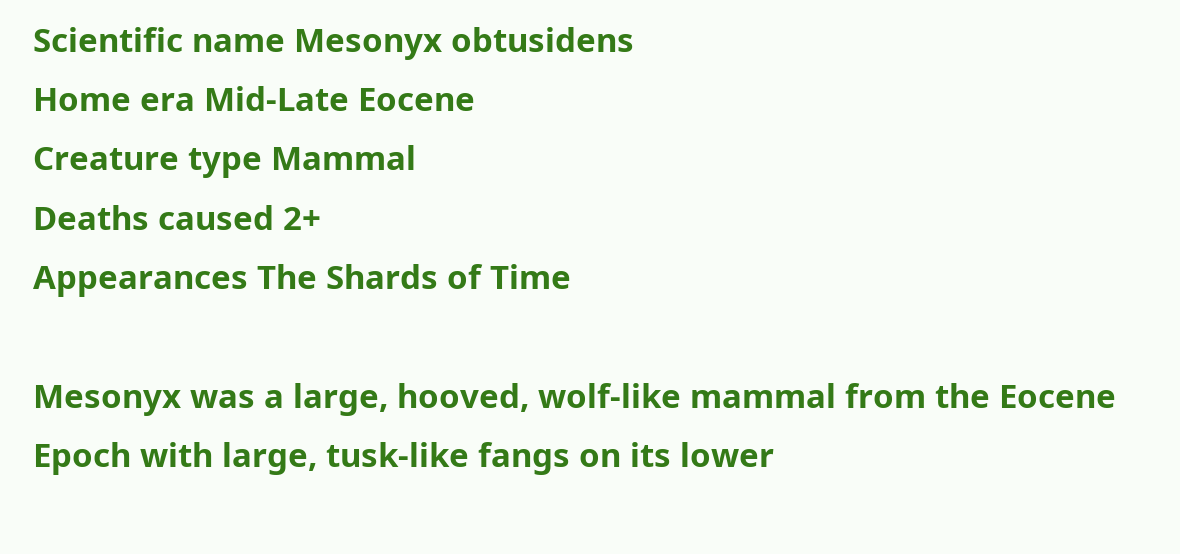Scientific name Mesonyx obtusidens
Home era Mid-Late Eocene
Creature type Mammal
Deaths caused 2+
Appearances The Shards of Time

Mesonyx was a large, hooved, wolf-like mammal from the Eocene Epoch with large, tusk-like fangs on its lower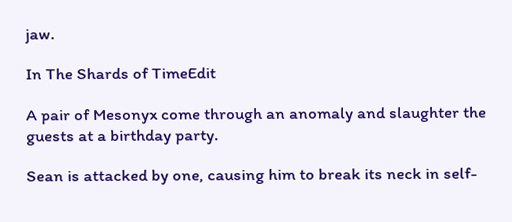jaw.

In The Shards of TimeEdit

A pair of Mesonyx come through an anomaly and slaughter the guests at a birthday party.

Sean is attacked by one, causing him to break its neck in self-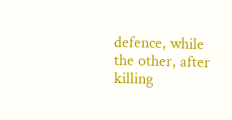defence, while the other, after killing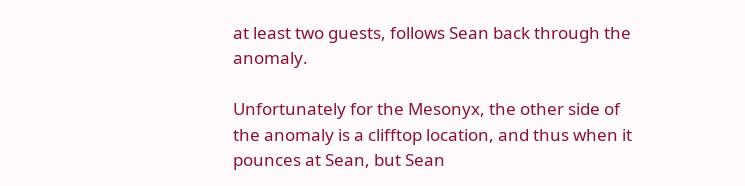at least two guests, follows Sean back through the anomaly.

Unfortunately for the Mesonyx, the other side of the anomaly is a clifftop location, and thus when it pounces at Sean, but Sean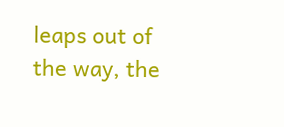leaps out of the way, the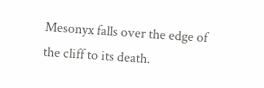Mesonyx falls over the edge of the cliff to its death.